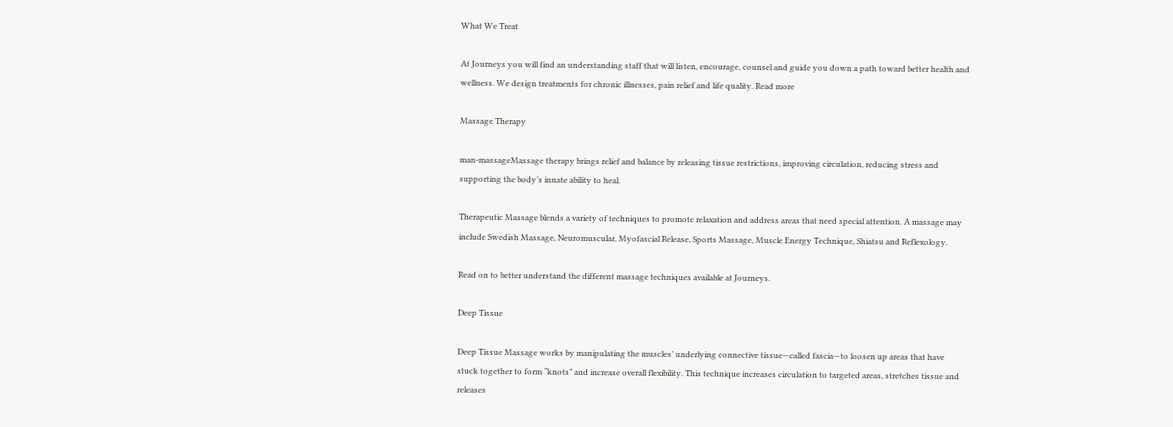What We Treat

At Journeys you will find an understanding staff that will listen, encourage, counsel and guide you down a path toward better health and wellness. We design treatments for chronic illnesses, pain relief and life quality. Read more

Massage Therapy

man-massageMassage therapy brings relief and balance by releasing tissue restrictions, improving circulation, reducing stress and supporting the body’s innate ability to heal.

Therapeutic Massage blends a variety of techniques to promote relaxation and address areas that need special attention. A massage may include Swedish Massage, Neuromuscular, Myofascial Release, Sports Massage, Muscle Energy Technique, Shiatsu and Reflexology.

Read on to better understand the different massage techniques available at Journeys.

Deep Tissue

Deep Tissue Massage works by manipulating the muscles’ underlying connective tissue—called fascia—to loosen up areas that have stuck together to form “knots” and increase overall flexibility. This technique increases circulation to targeted areas, stretches tissue and releases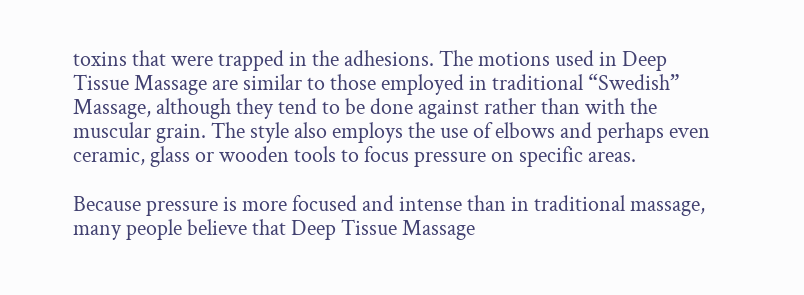toxins that were trapped in the adhesions. The motions used in Deep Tissue Massage are similar to those employed in traditional “Swedish” Massage, although they tend to be done against rather than with the muscular grain. The style also employs the use of elbows and perhaps even ceramic, glass or wooden tools to focus pressure on specific areas.

Because pressure is more focused and intense than in traditional massage, many people believe that Deep Tissue Massage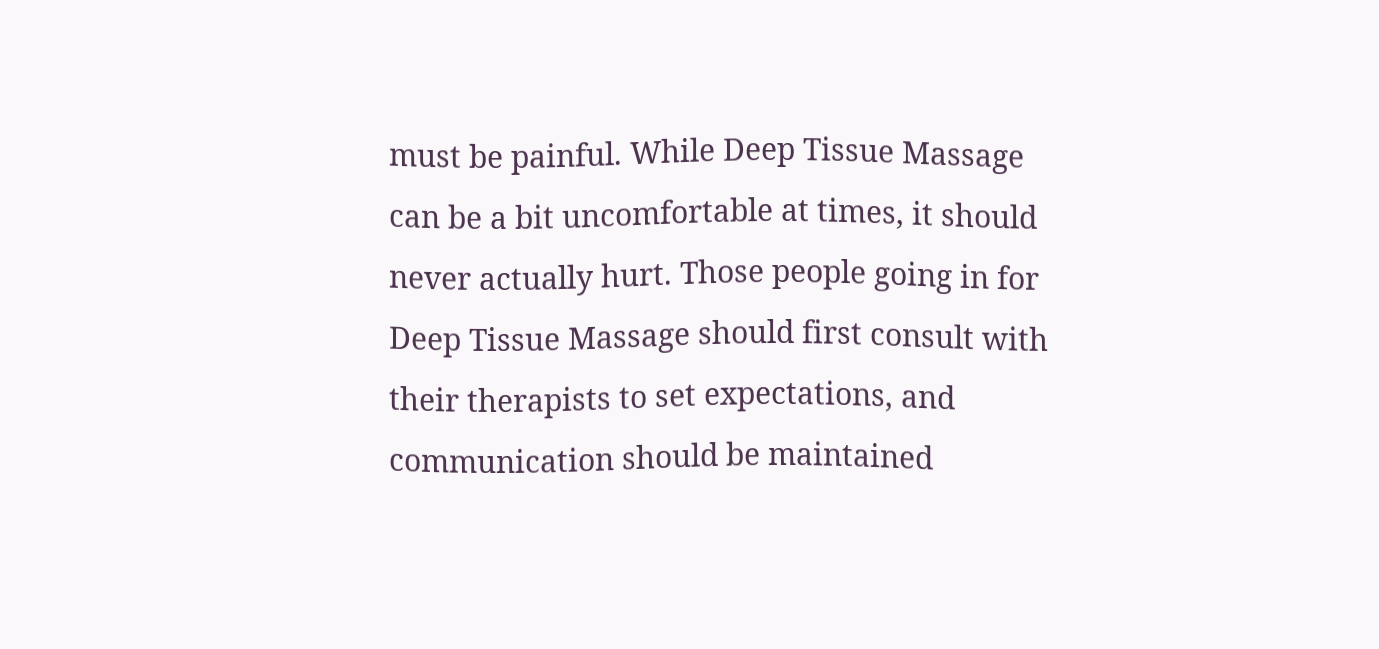must be painful. While Deep Tissue Massage can be a bit uncomfortable at times, it should never actually hurt. Those people going in for Deep Tissue Massage should first consult with their therapists to set expectations, and communication should be maintained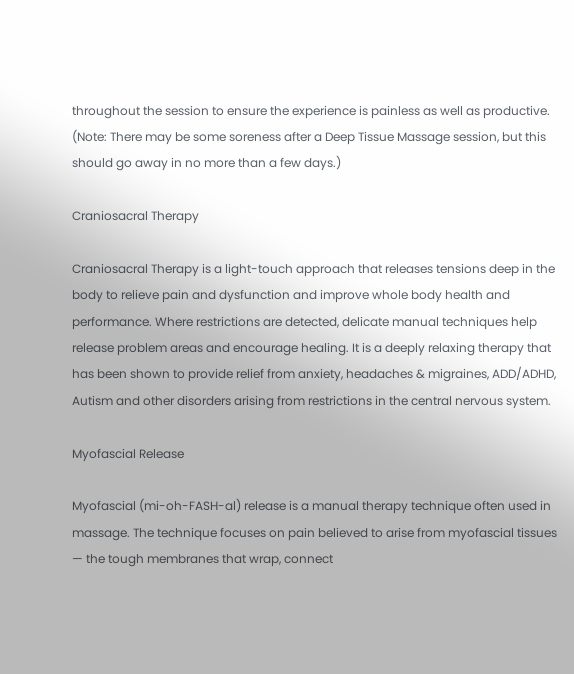throughout the session to ensure the experience is painless as well as productive. (Note: There may be some soreness after a Deep Tissue Massage session, but this should go away in no more than a few days.)

Craniosacral Therapy

Craniosacral Therapy is a light-touch approach that releases tensions deep in the body to relieve pain and dysfunction and improve whole body health and performance. Where restrictions are detected, delicate manual techniques help release problem areas and encourage healing. It is a deeply relaxing therapy that has been shown to provide relief from anxiety, headaches & migraines, ADD/ADHD, Autism and other disorders arising from restrictions in the central nervous system.

Myofascial Release

Myofascial (mi-oh-FASH-al) release is a manual therapy technique often used in massage. The technique focuses on pain believed to arise from myofascial tissues — the tough membranes that wrap, connect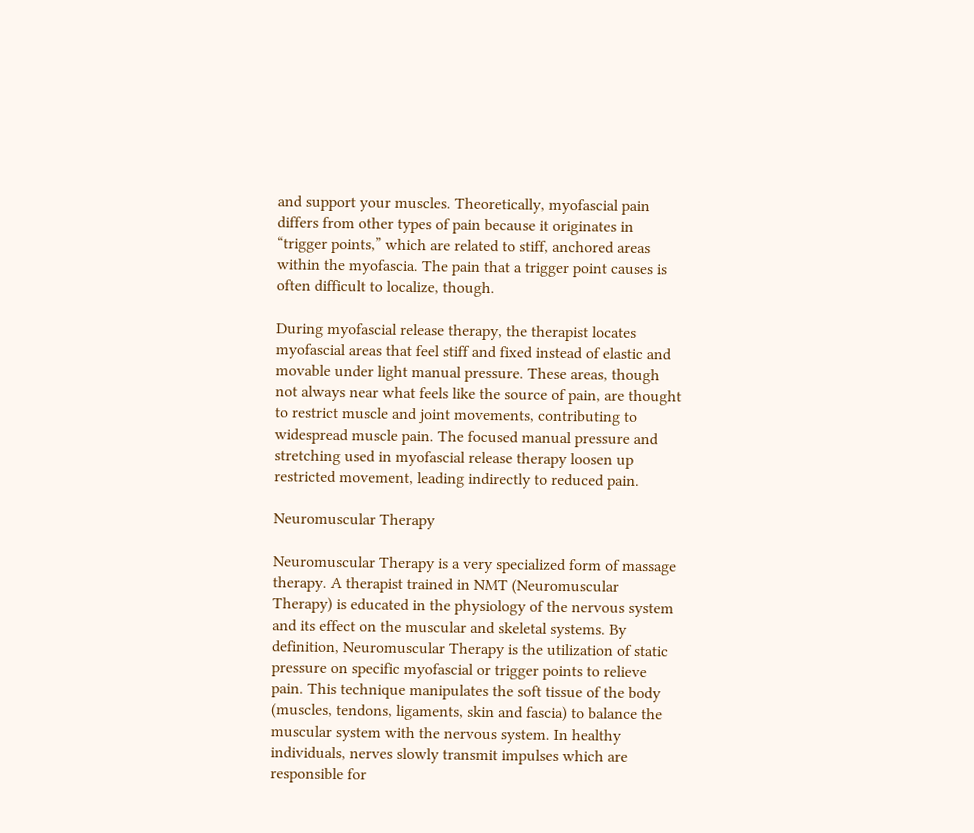and support your muscles. Theoretically, myofascial pain differs from other types of pain because it originates in “trigger points,” which are related to stiff, anchored areas within the myofascia. The pain that a trigger point causes is often difficult to localize, though.

During myofascial release therapy, the therapist locates myofascial areas that feel stiff and fixed instead of elastic and movable under light manual pressure. These areas, though not always near what feels like the source of pain, are thought to restrict muscle and joint movements, contributing to widespread muscle pain. The focused manual pressure and stretching used in myofascial release therapy loosen up restricted movement, leading indirectly to reduced pain.

Neuromuscular Therapy

Neuromuscular Therapy is a very specialized form of massage therapy. A therapist trained in NMT (Neuromuscular Therapy) is educated in the physiology of the nervous system and its effect on the muscular and skeletal systems. By definition, Neuromuscular Therapy is the utilization of static pressure on specific myofascial or trigger points to relieve pain. This technique manipulates the soft tissue of the body (muscles, tendons, ligaments, skin and fascia) to balance the muscular system with the nervous system. In healthy individuals, nerves slowly transmit impulses which are responsible for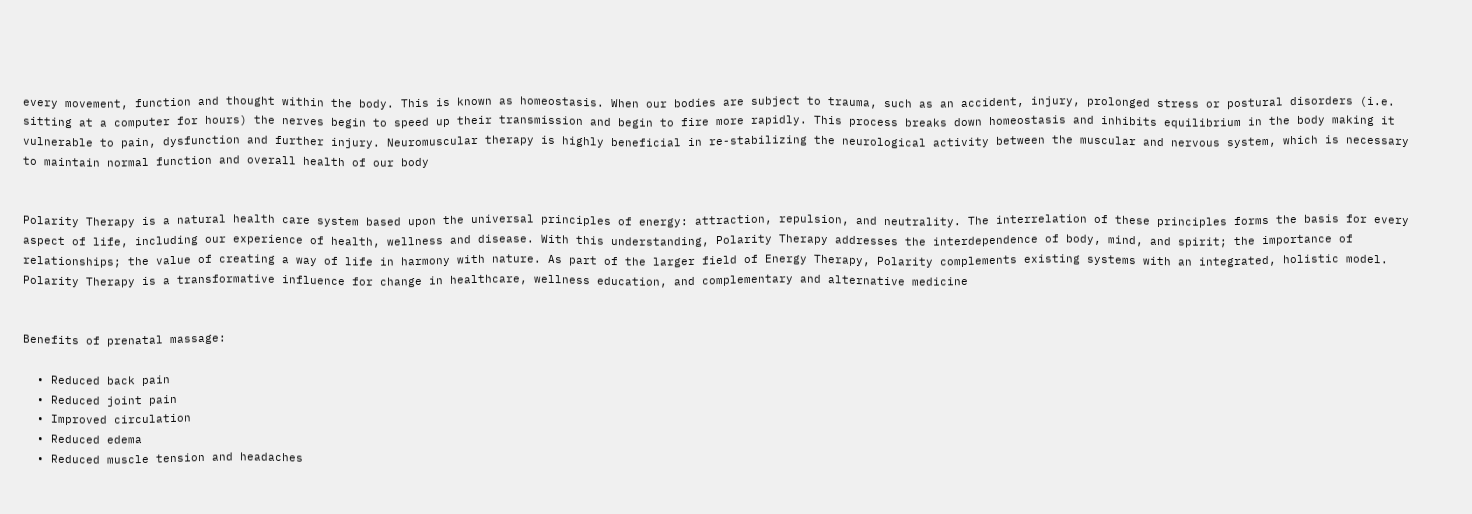every movement, function and thought within the body. This is known as homeostasis. When our bodies are subject to trauma, such as an accident, injury, prolonged stress or postural disorders (i.e. sitting at a computer for hours) the nerves begin to speed up their transmission and begin to fire more rapidly. This process breaks down homeostasis and inhibits equilibrium in the body making it vulnerable to pain, dysfunction and further injury. Neuromuscular therapy is highly beneficial in re-stabilizing the neurological activity between the muscular and nervous system, which is necessary to maintain normal function and overall health of our body


Polarity Therapy is a natural health care system based upon the universal principles of energy: attraction, repulsion, and neutrality. The interrelation of these principles forms the basis for every aspect of life, including our experience of health, wellness and disease. With this understanding, Polarity Therapy addresses the interdependence of body, mind, and spirit; the importance of relationships; the value of creating a way of life in harmony with nature. As part of the larger field of Energy Therapy, Polarity complements existing systems with an integrated, holistic model. Polarity Therapy is a transformative influence for change in healthcare, wellness education, and complementary and alternative medicine


Benefits of prenatal massage:

  • Reduced back pain
  • Reduced joint pain
  • Improved circulation
  • Reduced edema
  • Reduced muscle tension and headaches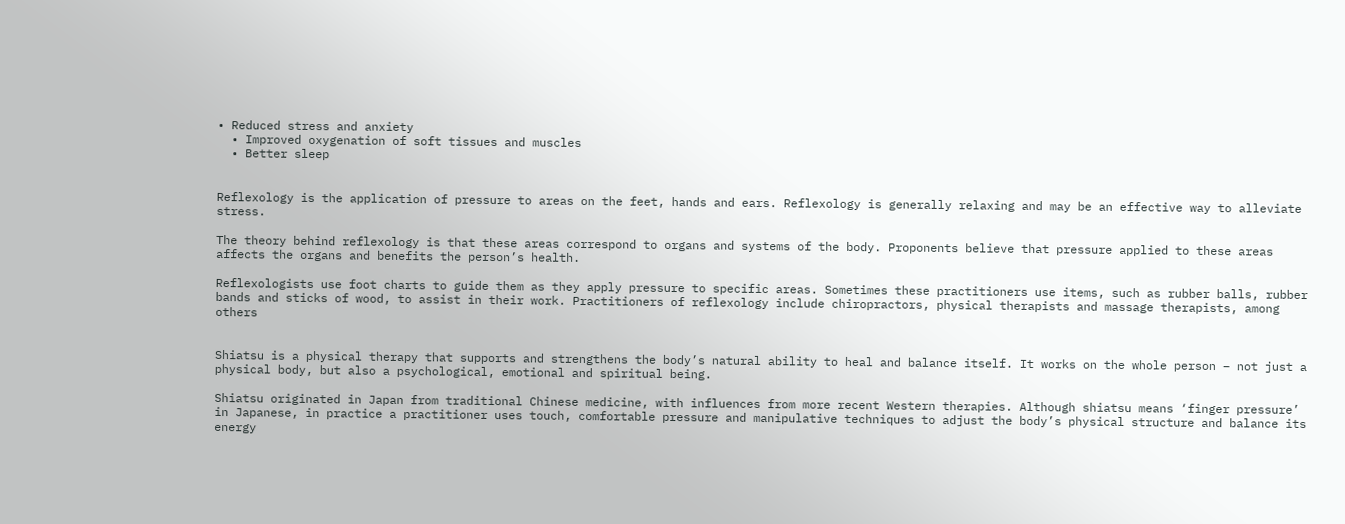• Reduced stress and anxiety
  • Improved oxygenation of soft tissues and muscles
  • Better sleep


Reflexology is the application of pressure to areas on the feet, hands and ears. Reflexology is generally relaxing and may be an effective way to alleviate stress.

The theory behind reflexology is that these areas correspond to organs and systems of the body. Proponents believe that pressure applied to these areas affects the organs and benefits the person’s health.

Reflexologists use foot charts to guide them as they apply pressure to specific areas. Sometimes these practitioners use items, such as rubber balls, rubber bands and sticks of wood, to assist in their work. Practitioners of reflexology include chiropractors, physical therapists and massage therapists, among others


Shiatsu is a physical therapy that supports and strengthens the body’s natural ability to heal and balance itself. It works on the whole person – not just a physical body, but also a psychological, emotional and spiritual being.

Shiatsu originated in Japan from traditional Chinese medicine, with influences from more recent Western therapies. Although shiatsu means ‘finger pressure’ in Japanese, in practice a practitioner uses touch, comfortable pressure and manipulative techniques to adjust the body’s physical structure and balance its energy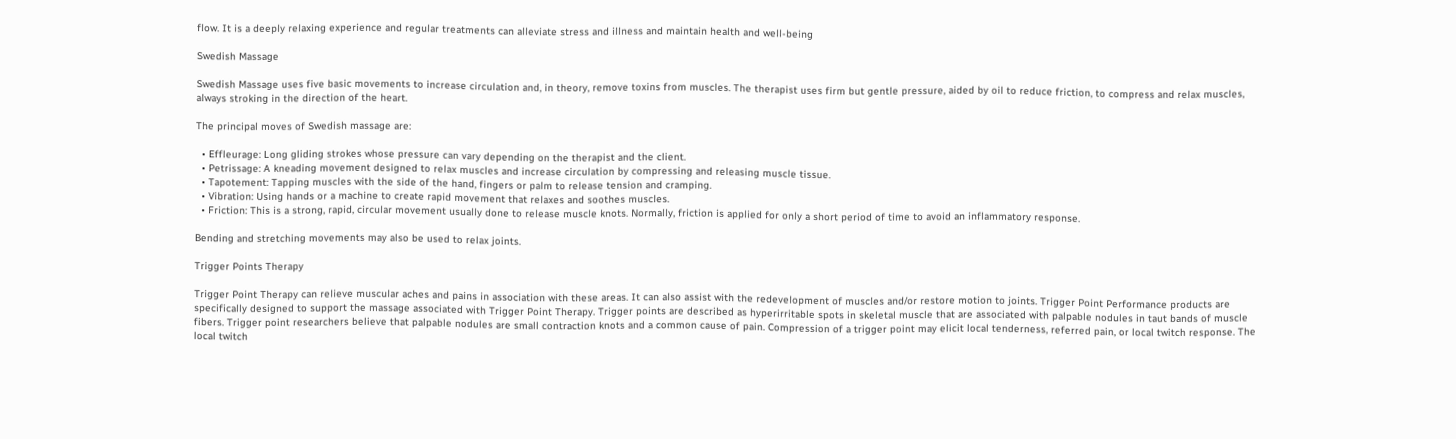flow. It is a deeply relaxing experience and regular treatments can alleviate stress and illness and maintain health and well-being

Swedish Massage

Swedish Massage uses five basic movements to increase circulation and, in theory, remove toxins from muscles. The therapist uses firm but gentle pressure, aided by oil to reduce friction, to compress and relax muscles, always stroking in the direction of the heart.

The principal moves of Swedish massage are:

  • Effleurage: Long gliding strokes whose pressure can vary depending on the therapist and the client.
  • Petrissage: A kneading movement designed to relax muscles and increase circulation by compressing and releasing muscle tissue.
  • Tapotement: Tapping muscles with the side of the hand, fingers or palm to release tension and cramping.
  • Vibration: Using hands or a machine to create rapid movement that relaxes and soothes muscles.
  • Friction: This is a strong, rapid, circular movement usually done to release muscle knots. Normally, friction is applied for only a short period of time to avoid an inflammatory response.

Bending and stretching movements may also be used to relax joints.

Trigger Points Therapy

Trigger Point Therapy can relieve muscular aches and pains in association with these areas. It can also assist with the redevelopment of muscles and/or restore motion to joints. Trigger Point Performance products are specifically designed to support the massage associated with Trigger Point Therapy. Trigger points are described as hyperirritable spots in skeletal muscle that are associated with palpable nodules in taut bands of muscle fibers. Trigger point researchers believe that palpable nodules are small contraction knots and a common cause of pain. Compression of a trigger point may elicit local tenderness, referred pain, or local twitch response. The local twitch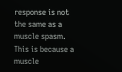response is not the same as a muscle spasm. This is because a muscle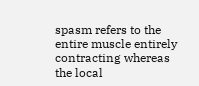spasm refers to the entire muscle entirely contracting whereas the local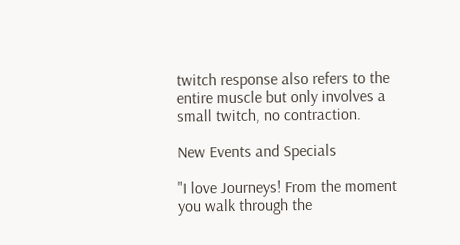twitch response also refers to the entire muscle but only involves a small twitch, no contraction.

New Events and Specials

"I love Journeys! From the moment you walk through the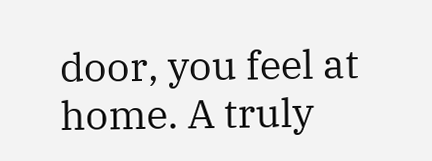door, you feel at home. A truly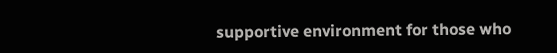supportive environment for those who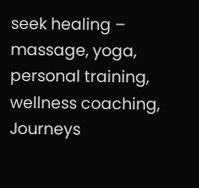seek healing – massage, yoga, personal training, wellness coaching, Journeys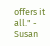offers it all." - Susan